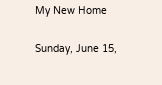My New Home

Sunday, June 15,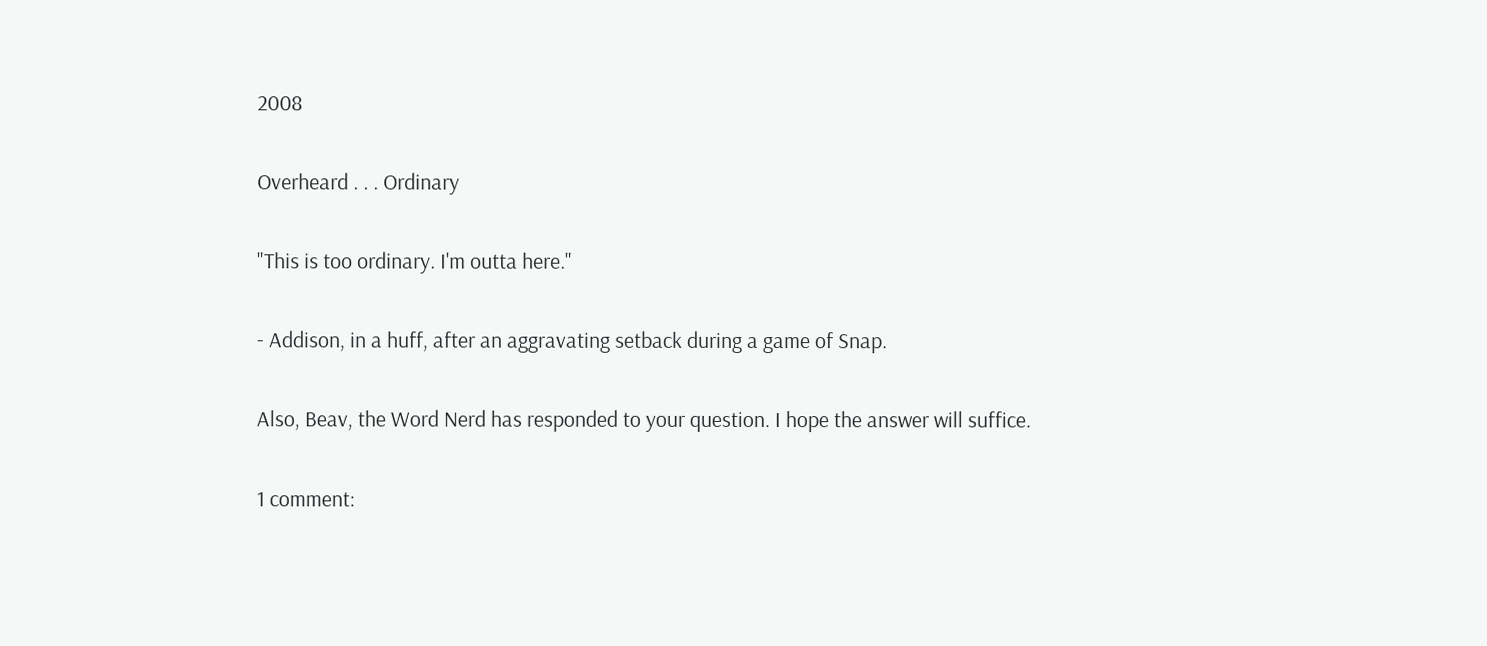2008

Overheard . . . Ordinary

"This is too ordinary. I'm outta here."

- Addison, in a huff, after an aggravating setback during a game of Snap.

Also, Beav, the Word Nerd has responded to your question. I hope the answer will suffice.

1 comment: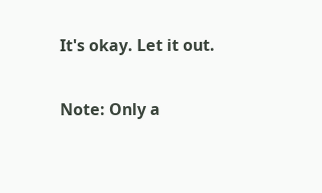It's okay. Let it out.

Note: Only a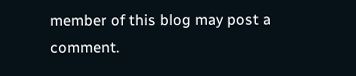member of this blog may post a comment.